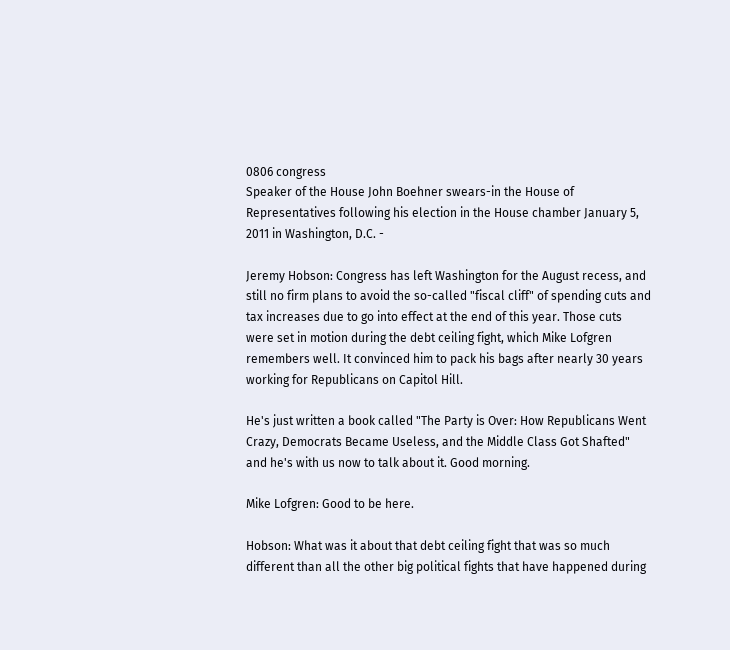0806 congress
Speaker of the House John Boehner swears-in the House of Representatives following his election in the House chamber January 5, 2011 in Washington, D.C. -

Jeremy Hobson: Congress has left Washington for the August recess, and still no firm plans to avoid the so-called "fiscal cliff" of spending cuts and tax increases due to go into effect at the end of this year. Those cuts were set in motion during the debt ceiling fight, which Mike Lofgren remembers well. It convinced him to pack his bags after nearly 30 years working for Republicans on Capitol Hill.

He's just written a book called "The Party is Over: How Republicans Went Crazy, Democrats Became Useless, and the Middle Class Got Shafted" and he's with us now to talk about it. Good morning.

Mike Lofgren: Good to be here.

Hobson: What was it about that debt ceiling fight that was so much different than all the other big political fights that have happened during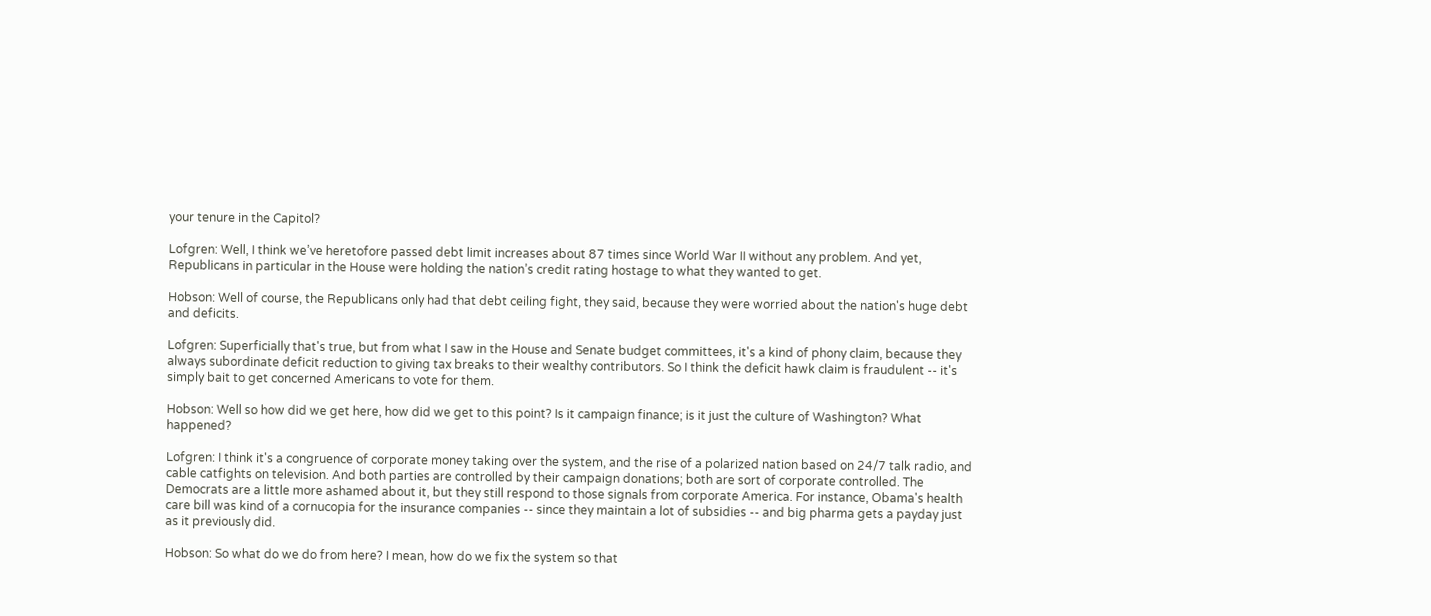your tenure in the Capitol?

Lofgren: Well, I think we’ve heretofore passed debt limit increases about 87 times since World War II without any problem. And yet, Republicans in particular in the House were holding the nation’s credit rating hostage to what they wanted to get.

Hobson: Well of course, the Republicans only had that debt ceiling fight, they said, because they were worried about the nation's huge debt and deficits.

Lofgren: Superficially that's true, but from what I saw in the House and Senate budget committees, it's a kind of phony claim, because they always subordinate deficit reduction to giving tax breaks to their wealthy contributors. So I think the deficit hawk claim is fraudulent -- it's simply bait to get concerned Americans to vote for them.

Hobson: Well so how did we get here, how did we get to this point? Is it campaign finance; is it just the culture of Washington? What happened?

Lofgren: I think it's a congruence of corporate money taking over the system, and the rise of a polarized nation based on 24/7 talk radio, and cable catfights on television. And both parties are controlled by their campaign donations; both are sort of corporate controlled. The Democrats are a little more ashamed about it, but they still respond to those signals from corporate America. For instance, Obama's health care bill was kind of a cornucopia for the insurance companies -- since they maintain a lot of subsidies -- and big pharma gets a payday just as it previously did.

Hobson: So what do we do from here? I mean, how do we fix the system so that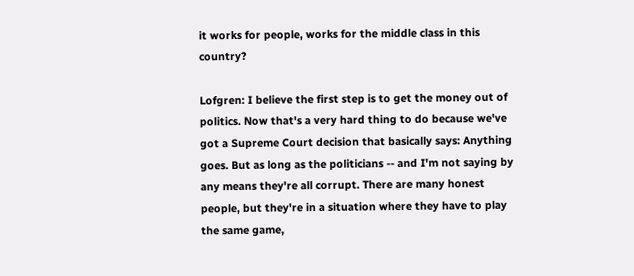it works for people, works for the middle class in this country?

Lofgren: I believe the first step is to get the money out of politics. Now that's a very hard thing to do because we've got a Supreme Court decision that basically says: Anything goes. But as long as the politicians -- and I'm not saying by any means they're all corrupt. There are many honest people, but they're in a situation where they have to play the same game,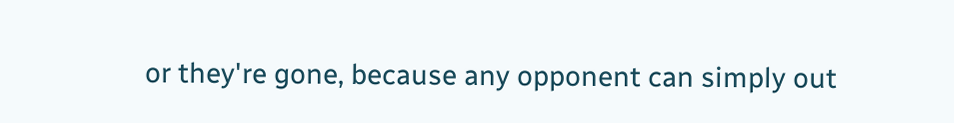or they're gone, because any opponent can simply out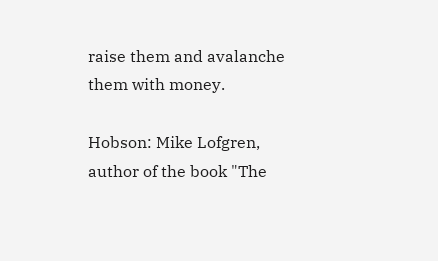raise them and avalanche them with money.

Hobson: Mike Lofgren, author of the book "The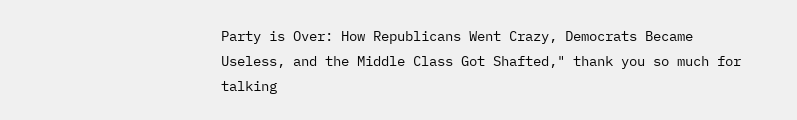Party is Over: How Republicans Went Crazy, Democrats Became Useless, and the Middle Class Got Shafted," thank you so much for talking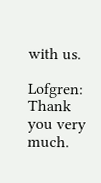with us.

Lofgren: Thank you very much.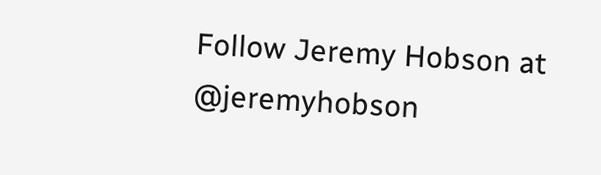Follow Jeremy Hobson at @jeremyhobson